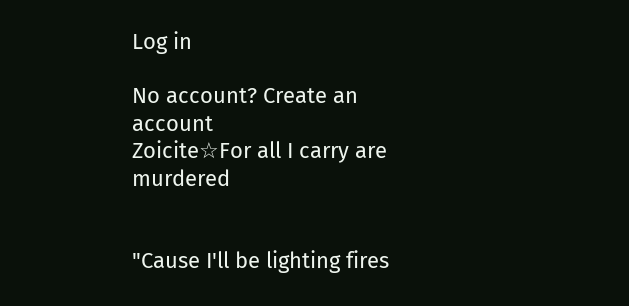Log in

No account? Create an account
Zoicite☆For all I carry are murdered


"Cause I'll be lighting fires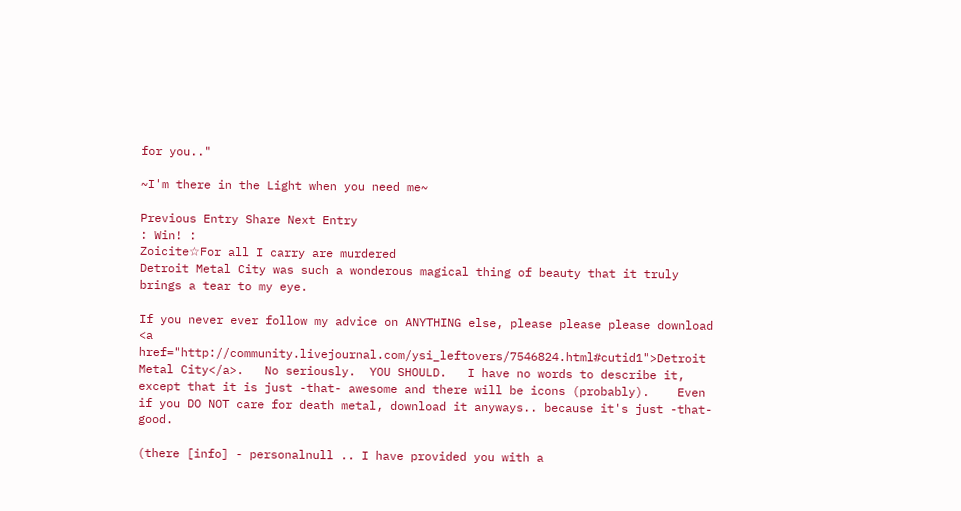for you.."

~I'm there in the Light when you need me~

Previous Entry Share Next Entry
: Win! :
Zoicite☆For all I carry are murdered
Detroit Metal City was such a wonderous magical thing of beauty that it truly brings a tear to my eye.

If you never ever follow my advice on ANYTHING else, please please please download <a href="http://community.livejournal.com/ysi_leftovers/7546824.html#cutid1">Detroit Metal City</a>.   No seriously.  YOU SHOULD.   I have no words to describe it, except that it is just -that- awesome and there will be icons (probably).    Even if you DO NOT care for death metal, download it anyways.. because it's just -that- good.

(there [info] - personalnull .. I have provided you with a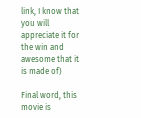link, I know that you will appreciate it for the win and awesome that it is made of)

Final word, this movie is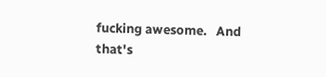fucking awesome.   And that's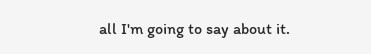all I'm going to say about it.